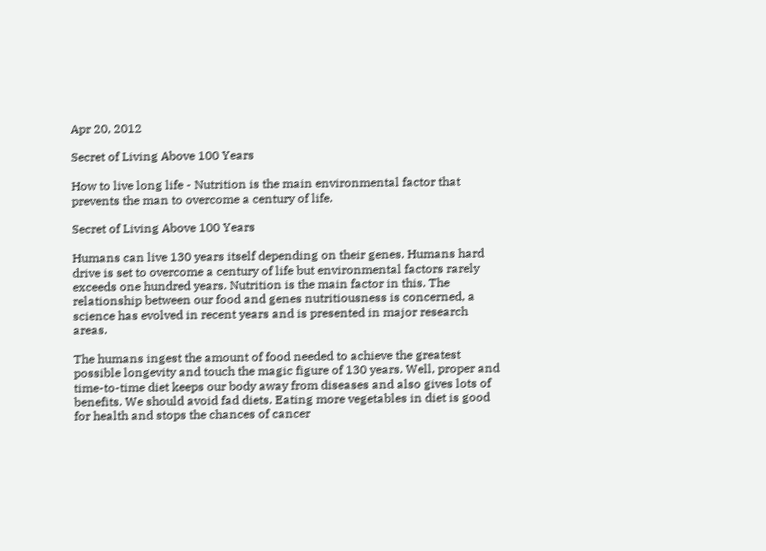Apr 20, 2012

Secret of Living Above 100 Years

How to live long life - Nutrition is the main environmental factor that prevents the man to overcome a century of life.

Secret of Living Above 100 Years

Humans can live 130 years itself depending on their genes. Humans hard drive is set to overcome a century of life but environmental factors rarely exceeds one hundred years. Nutrition is the main factor in this. The relationship between our food and genes nutritiousness is concerned, a science has evolved in recent years and is presented in major research areas.

The humans ingest the amount of food needed to achieve the greatest possible longevity and touch the magic figure of 130 years. Well, proper and time-to-time diet keeps our body away from diseases and also gives lots of benefits. We should avoid fad diets. Eating more vegetables in diet is good for health and stops the chances of cancer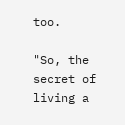too.

"So, the secret of living a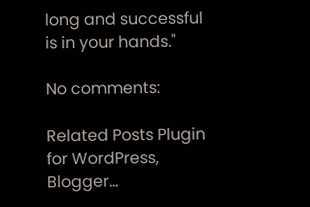long and successful is in your hands."

No comments:

Related Posts Plugin for WordPress, Blogger...